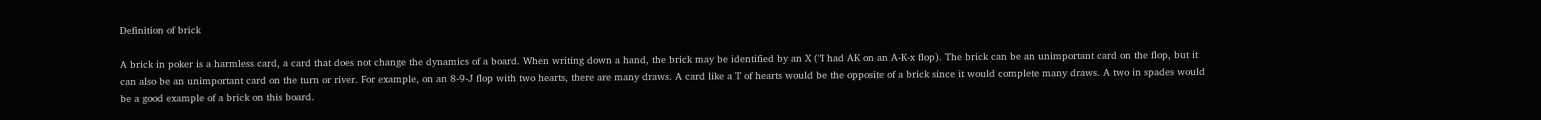Definition of brick

A brick in poker is a harmless card, a card that does not change the dynamics of a board. When writing down a hand, the brick may be identified by an X ("I had AK on an A-K-x flop). The brick can be an unimportant card on the flop, but it can also be an unimportant card on the turn or river. For example, on an 8-9-J flop with two hearts, there are many draws. A card like a T of hearts would be the opposite of a brick since it would complete many draws. A two in spades would be a good example of a brick on this board.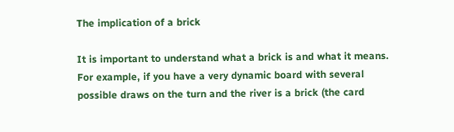The implication of a brick

It is important to understand what a brick is and what it means. For example, if you have a very dynamic board with several possible draws on the turn and the river is a brick (the card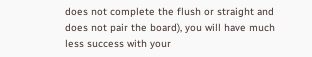does not complete the flush or straight and does not pair the board), you will have much less success with your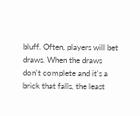bluff. Often, players will bet draws. When the draws don't complete and it's a brick that falls, the least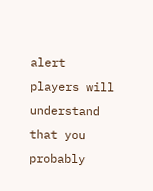alert players will understand that you probably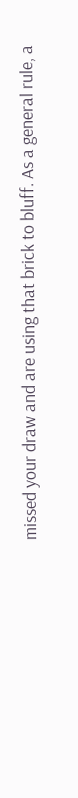missed your draw and are using that brick to bluff. As a general rule, a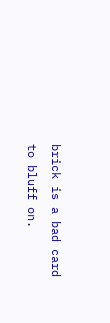brick is a bad card to bluff on.